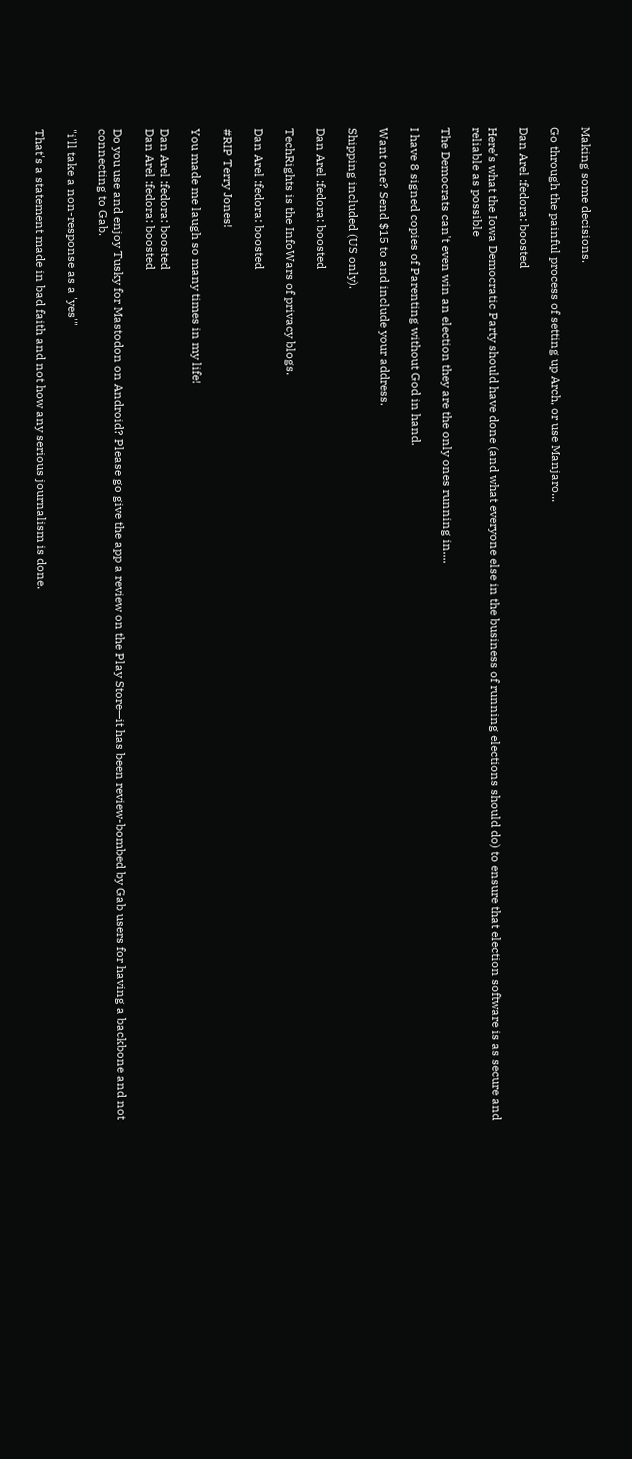Making some decisions.

Go through the painful process of setting up Arch, or use Manjaro...

Dan Arel :fedora: boosted

Here’s what the Iowa Democratic Party should have done (and what everyone else in the business of running elections should do) to ensure that election software is as secure and reliable as possible

The Democrats can't even win an election they are the only ones running in....

I have 8 signed copies of Parenting without God in hand.

Want one? Send $15 to and include your address.

Shipping included (US only).

Dan Arel :fedora: boosted

TechRights is the InfoWars of privacy blogs.

Dan Arel :fedora: boosted

#RIP Terry Jones!

You made me laugh so many times in my life!

Dan Arel :fedora: boosted
Dan Arel :fedora: boosted

Do you use and enjoy Tusky for Mastodon on Android? Please go give the app a review on the Play Store—it has been review-bombed by Gab users for having a backbone and not connecting to Gab.

"i'll take a non-response as a 'yes'"

That's a statement made in bad faith and not how any serious journalism is done.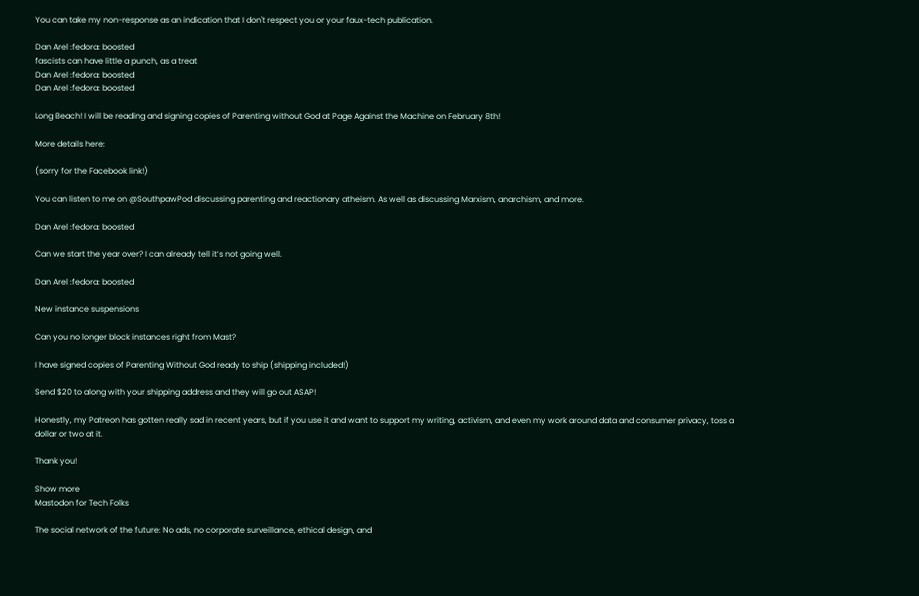You can take my non-response as an indication that I don't respect you or your faux-tech publication.

Dan Arel :fedora: boosted
fascists can have little a punch, as a treat
Dan Arel :fedora: boosted
Dan Arel :fedora: boosted

Long Beach! I will be reading and signing copies of Parenting without God at Page Against the Machine on February 8th!

More details here:

(sorry for the Facebook link!)

You can listen to me on @SouthpawPod discussing parenting and reactionary atheism. As well as discussing Marxism, anarchism, and more.

Dan Arel :fedora: boosted

Can we start the year over? I can already tell it’s not going well.

Dan Arel :fedora: boosted

New instance suspensions

Can you no longer block instances right from Mast?

I have signed copies of Parenting Without God ready to ship (shipping included!)

Send $20 to along with your shipping address and they will go out ASAP!

Honestly, my Patreon has gotten really sad in recent years, but if you use it and want to support my writing, activism, and even my work around data and consumer privacy, toss a dollar or two at it.

Thank you!

Show more
Mastodon for Tech Folks

The social network of the future: No ads, no corporate surveillance, ethical design, and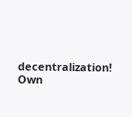decentralization! Own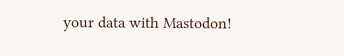your data with Mastodon!